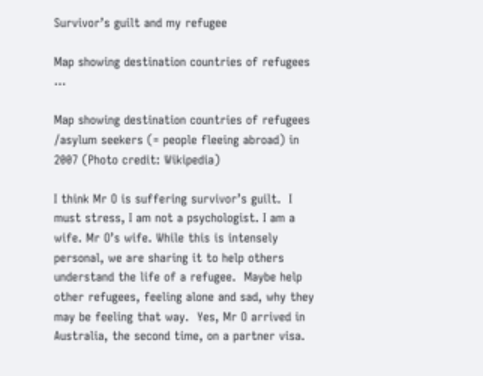Survivor’s guilt and my refugee

Map showing destination countries of refugees ...

Map showing destination countries of refugees /asylum seekers (= people fleeing abroad) in 2007 (Photo credit: Wikipedia)

I think Mr O is suffering survivor’s guilt.  I must stress, I am not a psychologist. I am a wife. Mr O’s wife. While this is intensely personal, we are sharing it to help others understand the life of a refugee.  Maybe help other refugees, feeling alone and sad, why they may be feeling that way.  Yes, Mr O arrived in Australia, the second time, on a partner visa.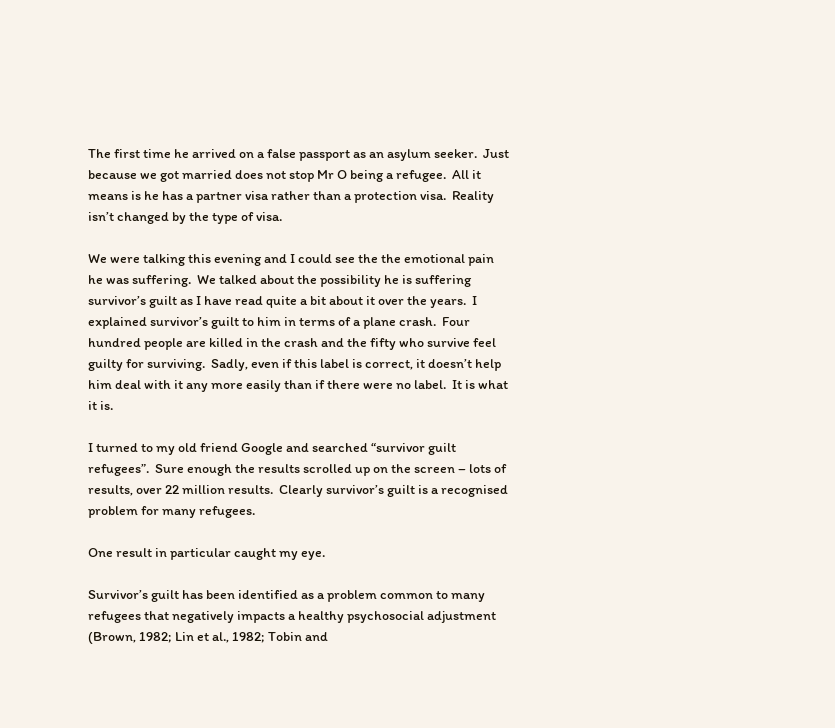The first time he arrived on a false passport as an asylum seeker.  Just because we got married does not stop Mr O being a refugee.  All it means is he has a partner visa rather than a protection visa.  Reality isn’t changed by the type of visa.

We were talking this evening and I could see the the emotional pain he was suffering.  We talked about the possibility he is suffering survivor’s guilt as I have read quite a bit about it over the years.  I explained survivor’s guilt to him in terms of a plane crash.  Four hundred people are killed in the crash and the fifty who survive feel guilty for surviving.  Sadly, even if this label is correct, it doesn’t help him deal with it any more easily than if there were no label.  It is what it is.

I turned to my old friend Google and searched “survivor guilt refugees”.  Sure enough the results scrolled up on the screen – lots of results, over 22 million results.  Clearly survivor’s guilt is a recognised problem for many refugees.

One result in particular caught my eye.

Survivor’s guilt has been identified as a problem common to many refugees that negatively impacts a healthy psychosocial adjustment (Brown, 1982; Lin et al., 1982; Tobin and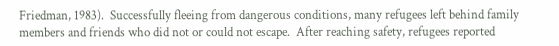Friedman, 1983).  Successfully fleeing from dangerous conditions, many refugees left behind family members and friends who did not or could not escape.  After reaching safety, refugees reported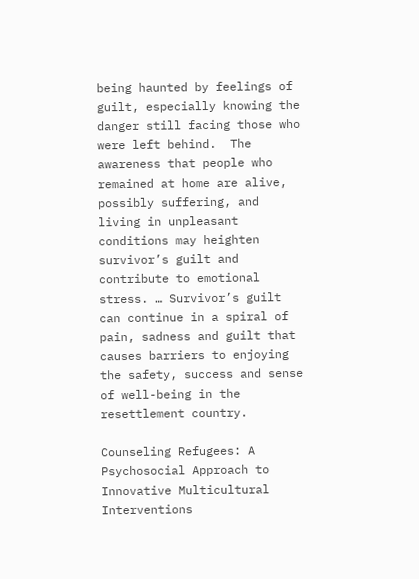being haunted by feelings of guilt, especially knowing the danger still facing those who were left behind.  The awareness that people who remained at home are alive, possibly suffering, and living in unpleasant conditions may heighten survivor’s guilt and contribute to emotional stress. … Survivor’s guilt can continue in a spiral of pain, sadness and guilt that causes barriers to enjoying the safety, success and sense of well-being in the resettlement country.

Counseling Refugees: A Psychosocial Approach to Innovative Multicultural Interventions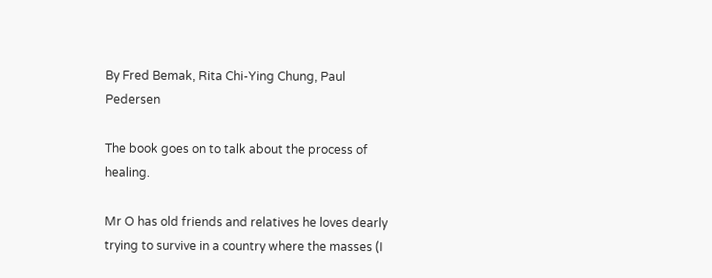By Fred Bemak, Rita Chi-Ying Chung, Paul Pedersen

The book goes on to talk about the process of healing.

Mr O has old friends and relatives he loves dearly trying to survive in a country where the masses (I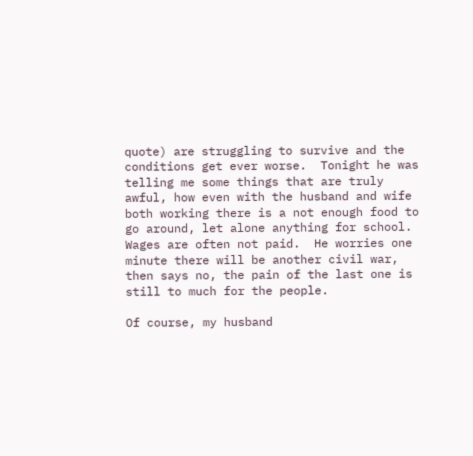quote) are struggling to survive and the conditions get ever worse.  Tonight he was telling me some things that are truly awful, how even with the husband and wife both working there is a not enough food to go around, let alone anything for school.  Wages are often not paid.  He worries one minute there will be another civil war, then says no, the pain of the last one is still to much for the people.

Of course, my husband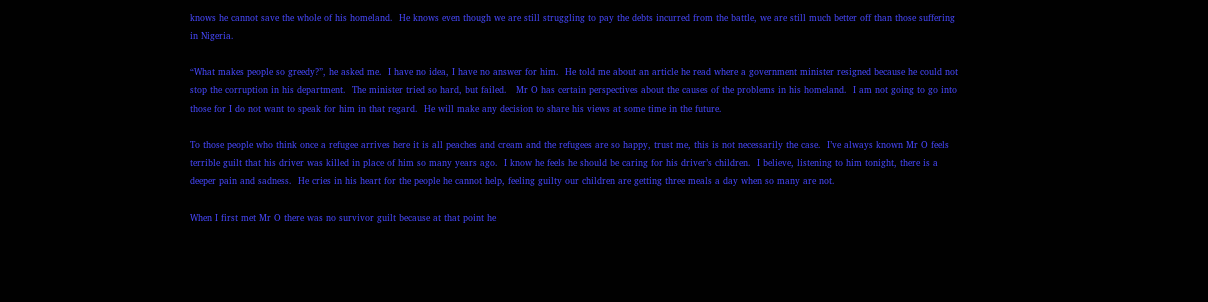knows he cannot save the whole of his homeland.  He knows even though we are still struggling to pay the debts incurred from the battle, we are still much better off than those suffering in Nigeria.

“What makes people so greedy?”, he asked me.  I have no idea, I have no answer for him.  He told me about an article he read where a government minister resigned because he could not stop the corruption in his department.  The minister tried so hard, but failed.   Mr O has certain perspectives about the causes of the problems in his homeland.  I am not going to go into those for I do not want to speak for him in that regard.  He will make any decision to share his views at some time in the future.

To those people who think once a refugee arrives here it is all peaches and cream and the refugees are so happy, trust me, this is not necessarily the case.  I’ve always known Mr O feels terrible guilt that his driver was killed in place of him so many years ago.  I know he feels he should be caring for his driver’s children.  I believe, listening to him tonight, there is a deeper pain and sadness.  He cries in his heart for the people he cannot help, feeling guilty our children are getting three meals a day when so many are not.

When I first met Mr O there was no survivor guilt because at that point he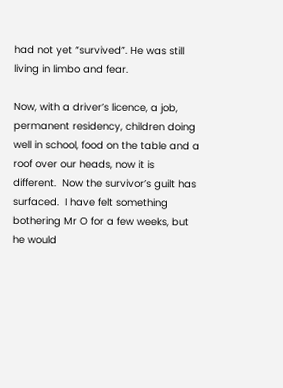had not yet “survived”. He was still living in limbo and fear.

Now, with a driver’s licence, a job, permanent residency, children doing well in school, food on the table and a roof over our heads, now it is different.  Now the survivor’s guilt has surfaced.  I have felt something bothering Mr O for a few weeks, but he would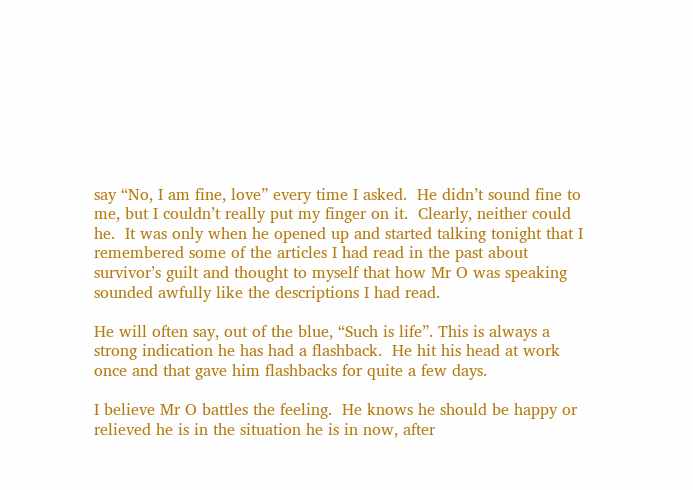say “No, I am fine, love” every time I asked.  He didn’t sound fine to me, but I couldn’t really put my finger on it.  Clearly, neither could he.  It was only when he opened up and started talking tonight that I remembered some of the articles I had read in the past about survivor’s guilt and thought to myself that how Mr O was speaking sounded awfully like the descriptions I had read.

He will often say, out of the blue, “Such is life”. This is always a strong indication he has had a flashback.  He hit his head at work once and that gave him flashbacks for quite a few days.

I believe Mr O battles the feeling.  He knows he should be happy or relieved he is in the situation he is in now, after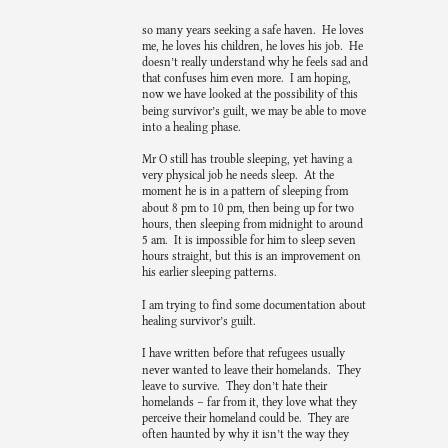so many years seeking a safe haven.  He loves me, he loves his children, he loves his job.  He doesn’t really understand why he feels sad and that confuses him even more.  I am hoping, now we have looked at the possibility of this being survivor’s guilt, we may be able to move into a healing phase.

Mr O still has trouble sleeping, yet having a very physical job he needs sleep.  At the moment he is in a pattern of sleeping from about 8 pm to 10 pm, then being up for two hours, then sleeping from midnight to around 5 am.  It is impossible for him to sleep seven hours straight, but this is an improvement on his earlier sleeping patterns.

I am trying to find some documentation about healing survivor’s guilt.

I have written before that refugees usually never wanted to leave their homelands.  They leave to survive.  They don’t hate their homelands – far from it, they love what they perceive their homeland could be.  They are often haunted by why it isn’t the way they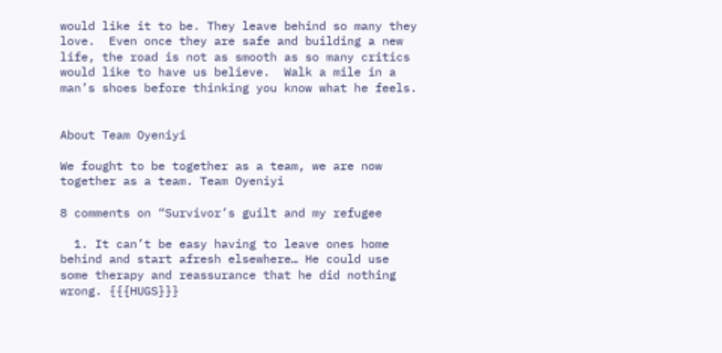would like it to be. They leave behind so many they love.  Even once they are safe and building a new life, the road is not as smooth as so many critics would like to have us believe.  Walk a mile in a man’s shoes before thinking you know what he feels.


About Team Oyeniyi

We fought to be together as a team, we are now together as a team. Team Oyeniyi

8 comments on “Survivor’s guilt and my refugee

  1. It can’t be easy having to leave ones home behind and start afresh elsewhere… He could use some therapy and reassurance that he did nothing wrong. {{{HUGS}}}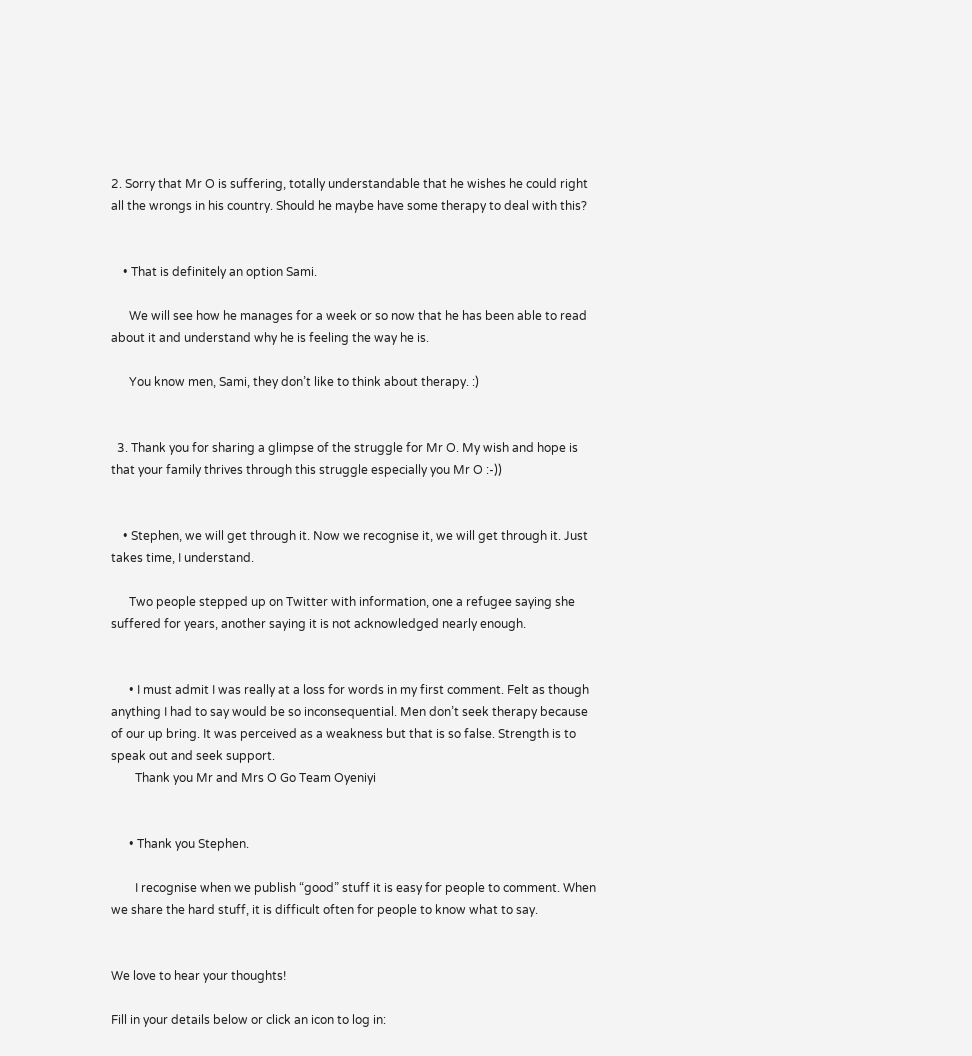2. Sorry that Mr O is suffering, totally understandable that he wishes he could right all the wrongs in his country. Should he maybe have some therapy to deal with this?


    • That is definitely an option Sami.

      We will see how he manages for a week or so now that he has been able to read about it and understand why he is feeling the way he is.

      You know men, Sami, they don’t like to think about therapy. :)


  3. Thank you for sharing a glimpse of the struggle for Mr O. My wish and hope is that your family thrives through this struggle especially you Mr O :-))


    • Stephen, we will get through it. Now we recognise it, we will get through it. Just takes time, I understand.

      Two people stepped up on Twitter with information, one a refugee saying she suffered for years, another saying it is not acknowledged nearly enough.


      • I must admit I was really at a loss for words in my first comment. Felt as though anything I had to say would be so inconsequential. Men don’t seek therapy because of our up bring. It was perceived as a weakness but that is so false. Strength is to speak out and seek support.
        Thank you Mr and Mrs O Go Team Oyeniyi


      • Thank you Stephen.

        I recognise when we publish “good” stuff it is easy for people to comment. When we share the hard stuff, it is difficult often for people to know what to say.


We love to hear your thoughts!

Fill in your details below or click an icon to log in: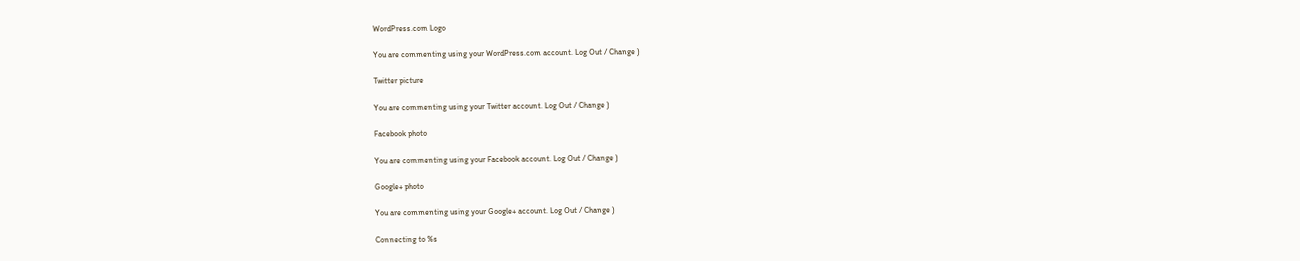WordPress.com Logo

You are commenting using your WordPress.com account. Log Out / Change )

Twitter picture

You are commenting using your Twitter account. Log Out / Change )

Facebook photo

You are commenting using your Facebook account. Log Out / Change )

Google+ photo

You are commenting using your Google+ account. Log Out / Change )

Connecting to %s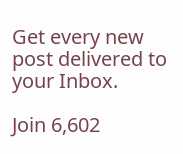Get every new post delivered to your Inbox.

Join 6,602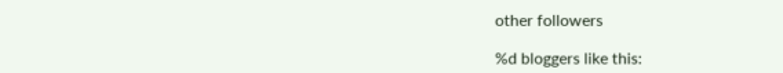other followers

%d bloggers like this: